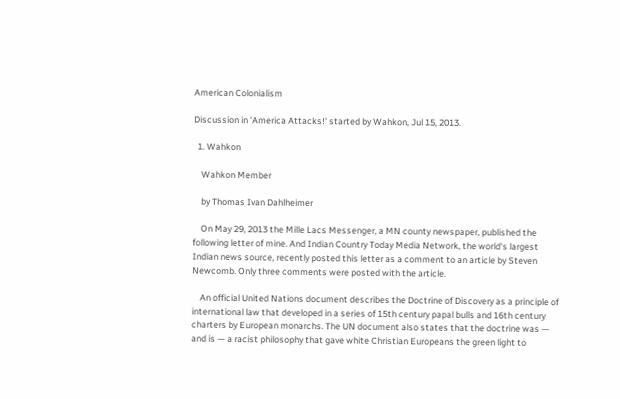American Colonialism

Discussion in 'America Attacks!' started by Wahkon, Jul 15, 2013.

  1. Wahkon

    Wahkon Member

    by Thomas Ivan Dahlheimer

    On May 29, 2013 the Mille Lacs Messenger, a MN county newspaper, published the following letter of mine. And Indian Country Today Media Network, the world's largest Indian news source, recently posted this letter as a comment to an article by Steven Newcomb. Only three comments were posted with the article.

    An official United Nations document describes the Doctrine of Discovery as a principle of international law that developed in a series of 15th century papal bulls and 16th century charters by European monarchs. The UN document also states that the doctrine was — and is — a racist philosophy that gave white Christian Europeans the green light to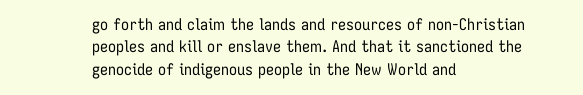go forth and claim the lands and resources of non-Christian peoples and kill or enslave them. And that it sanctioned the genocide of indigenous people in the New World and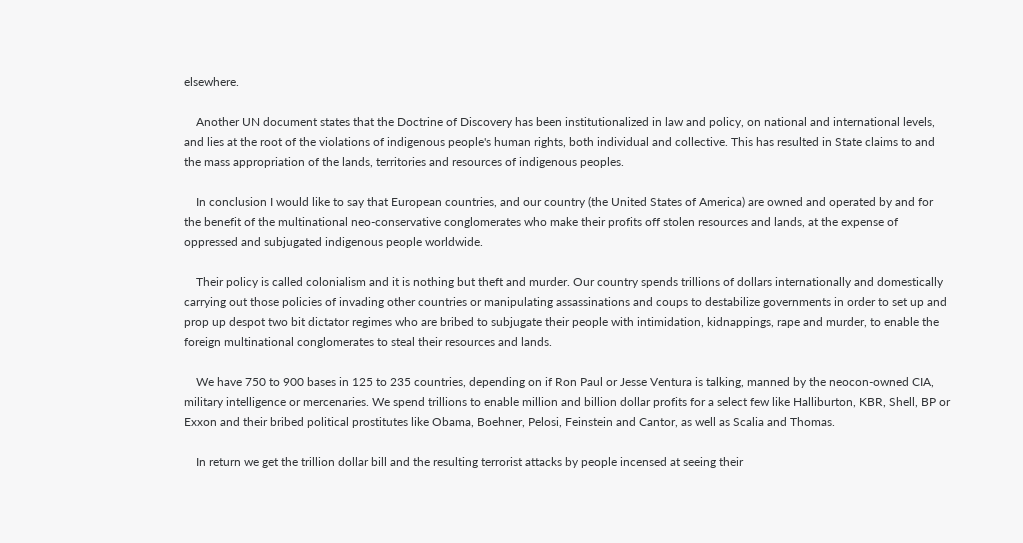elsewhere.

    Another UN document states that the Doctrine of Discovery has been institutionalized in law and policy, on national and international levels, and lies at the root of the violations of indigenous people's human rights, both individual and collective. This has resulted in State claims to and the mass appropriation of the lands, territories and resources of indigenous peoples.

    In conclusion I would like to say that European countries, and our country (the United States of America) are owned and operated by and for the benefit of the multinational neo-conservative conglomerates who make their profits off stolen resources and lands, at the expense of oppressed and subjugated indigenous people worldwide.

    Their policy is called colonialism and it is nothing but theft and murder. Our country spends trillions of dollars internationally and domestically carrying out those policies of invading other countries or manipulating assassinations and coups to destabilize governments in order to set up and prop up despot two bit dictator regimes who are bribed to subjugate their people with intimidation, kidnappings, rape and murder, to enable the foreign multinational conglomerates to steal their resources and lands.

    We have 750 to 900 bases in 125 to 235 countries, depending on if Ron Paul or Jesse Ventura is talking, manned by the neocon-owned CIA, military intelligence or mercenaries. We spend trillions to enable million and billion dollar profits for a select few like Halliburton, KBR, Shell, BP or Exxon and their bribed political prostitutes like Obama, Boehner, Pelosi, Feinstein and Cantor, as well as Scalia and Thomas.

    In return we get the trillion dollar bill and the resulting terrorist attacks by people incensed at seeing their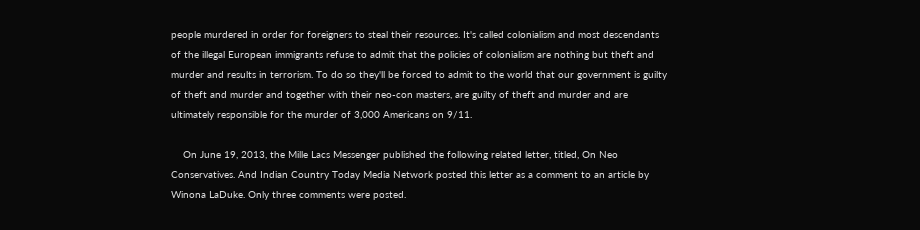people murdered in order for foreigners to steal their resources. It's called colonialism and most descendants of the illegal European immigrants refuse to admit that the policies of colonialism are nothing but theft and murder and results in terrorism. To do so they'll be forced to admit to the world that our government is guilty of theft and murder and together with their neo-con masters, are guilty of theft and murder and are ultimately responsible for the murder of 3,000 Americans on 9/11.

    On June 19, 2013, the Mille Lacs Messenger published the following related letter, titled, On Neo Conservatives. And Indian Country Today Media Network posted this letter as a comment to an article by Winona LaDuke. Only three comments were posted.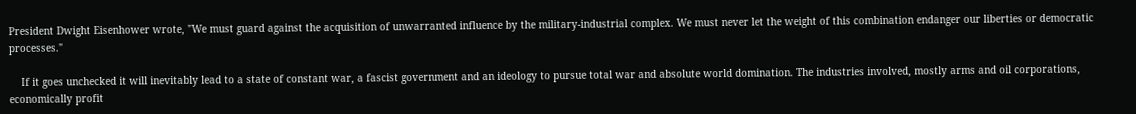President Dwight Eisenhower wrote, "We must guard against the acquisition of unwarranted influence by the military-industrial complex. We must never let the weight of this combination endanger our liberties or democratic processes."

    If it goes unchecked it will inevitably lead to a state of constant war, a fascist government and an ideology to pursue total war and absolute world domination. The industries involved, mostly arms and oil corporations, economically profit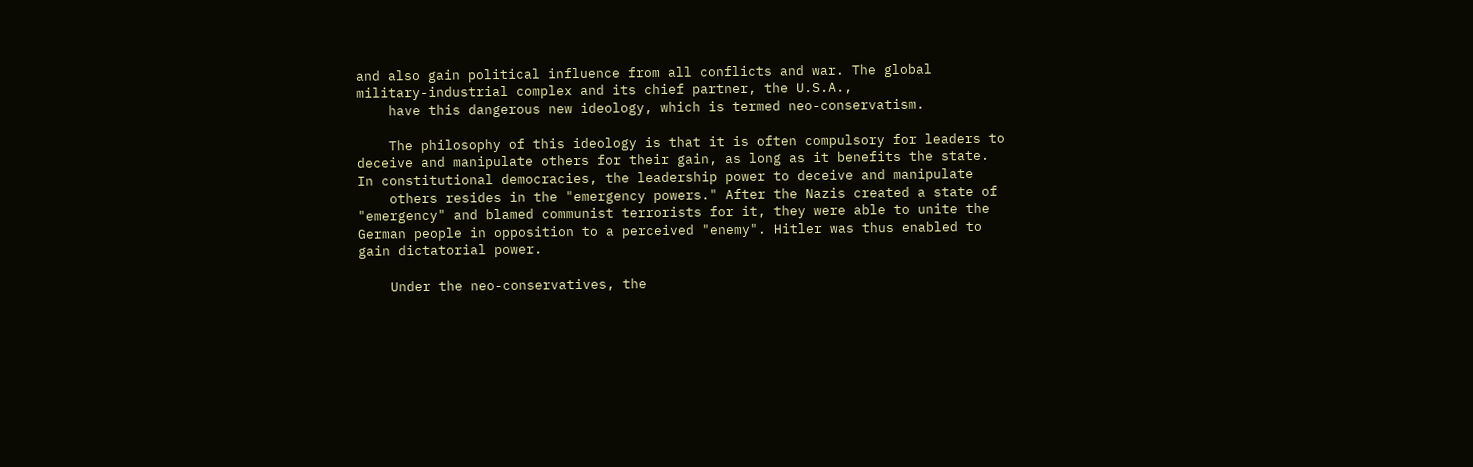and also gain political influence from all conflicts and war. The global military-industrial complex and its chief partner, the U.S.A.,
    have this dangerous new ideology, which is termed neo-conservatism.

    The philosophy of this ideology is that it is often compulsory for leaders to deceive and manipulate others for their gain, as long as it benefits the state. In constitutional democracies, the leadership power to deceive and manipulate
    others resides in the "emergency powers." After the Nazis created a state of "emergency" and blamed communist terrorists for it, they were able to unite the German people in opposition to a perceived "enemy". Hitler was thus enabled to gain dictatorial power.

    Under the neo-conservatives, the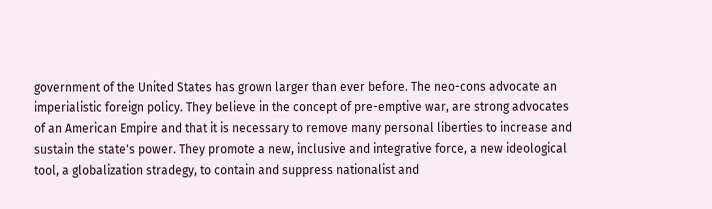government of the United States has grown larger than ever before. The neo-cons advocate an imperialistic foreign policy. They believe in the concept of pre-emptive war, are strong advocates of an American Empire and that it is necessary to remove many personal liberties to increase and sustain the state's power. They promote a new, inclusive and integrative force, a new ideological tool, a globalization stradegy, to contain and suppress nationalist and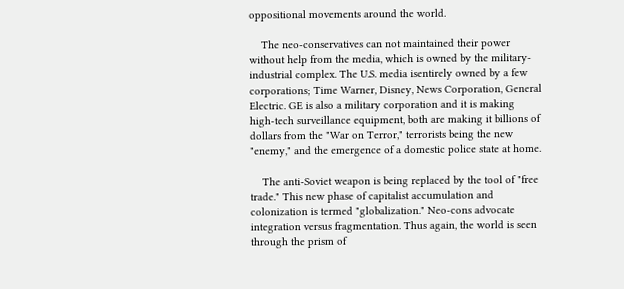oppositional movements around the world.

    The neo-conservatives can not maintained their power without help from the media, which is owned by the military-industrial complex. The U.S. media isentirely owned by a few corporations; Time Warner, Disney, News Corporation, General Electric. GE is also a military corporation and it is making high-tech surveillance equipment, both are making it billions of dollars from the "War on Terror," terrorists being the new "enemy," and the emergence of a domestic police state at home.

    The anti-Soviet weapon is being replaced by the tool of "free trade." This new phase of capitalist accumulation and colonization is termed "globalization." Neo-cons advocate integration versus fragmentation. Thus again, the world is seen through the prism of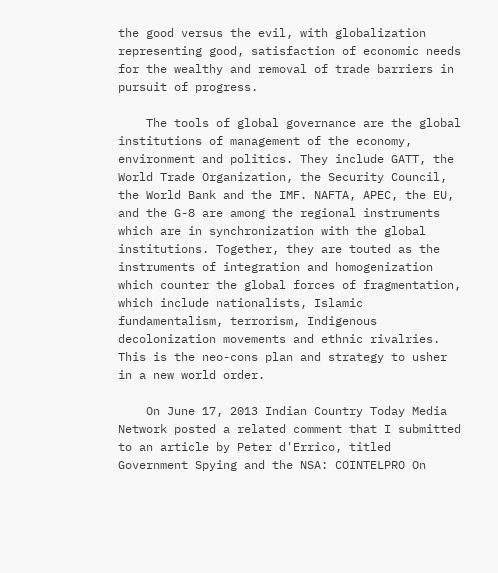the good versus the evil, with globalization representing good, satisfaction of economic needs for the wealthy and removal of trade barriers in pursuit of progress.

    The tools of global governance are the global institutions of management of the economy, environment and politics. They include GATT, the World Trade Organization, the Security Council, the World Bank and the IMF. NAFTA, APEC, the EU, and the G-8 are among the regional instruments which are in synchronization with the global institutions. Together, they are touted as the instruments of integration and homogenization which counter the global forces of fragmentation, which include nationalists, Islamic fundamentalism, terrorism, Indigenous decolonization movements and ethnic rivalries. This is the neo-cons plan and strategy to usher in a new world order.

    On June 17, 2013 Indian Country Today Media Network posted a related comment that I submitted to an article by Peter d'Errico, titled Government Spying and the NSA: COINTELPRO On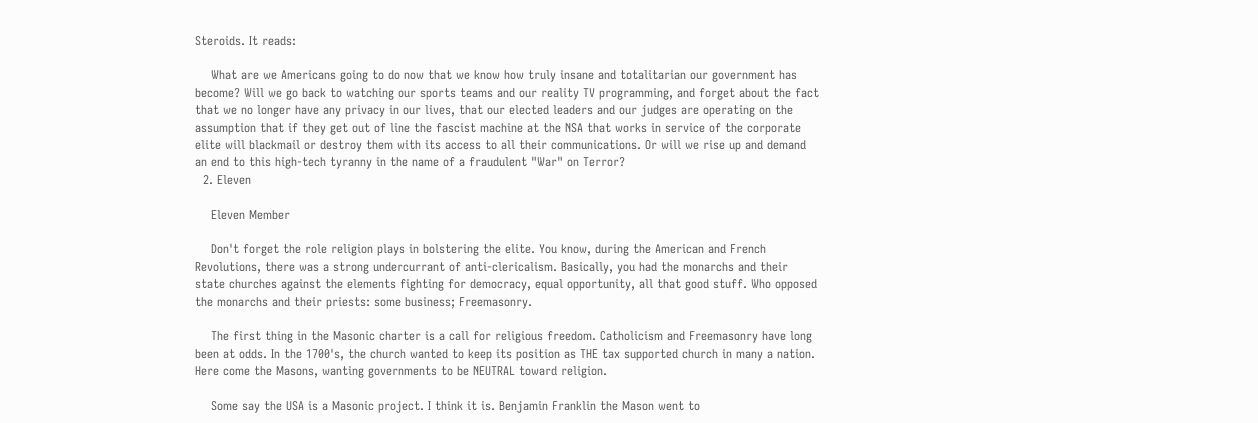Steroids. It reads:

    What are we Americans going to do now that we know how truly insane and totalitarian our government has become? Will we go back to watching our sports teams and our reality TV programming, and forget about the fact that we no longer have any privacy in our lives, that our elected leaders and our judges are operating on the assumption that if they get out of line the fascist machine at the NSA that works in service of the corporate elite will blackmail or destroy them with its access to all their communications. Or will we rise up and demand an end to this high-tech tyranny in the name of a fraudulent "War" on Terror?
  2. Eleven

    Eleven Member

    Don't forget the role religion plays in bolstering the elite. You know, during the American and French Revolutions, there was a strong undercurrant of anti-clericalism. Basically, you had the monarchs and their state churches against the elements fighting for democracy, equal opportunity, all that good stuff. Who opposed the monarchs and their priests: some business; Freemasonry.

    The first thing in the Masonic charter is a call for religious freedom. Catholicism and Freemasonry have long been at odds. In the 1700's, the church wanted to keep its position as THE tax supported church in many a nation. Here come the Masons, wanting governments to be NEUTRAL toward religion.

    Some say the USA is a Masonic project. I think it is. Benjamin Franklin the Mason went to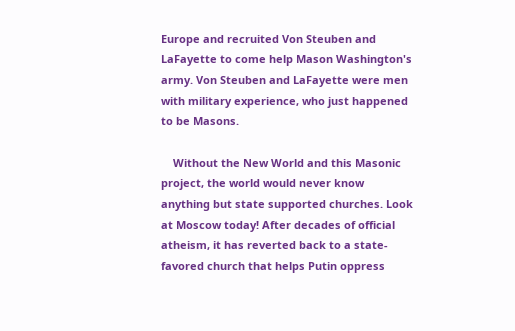Europe and recruited Von Steuben and LaFayette to come help Mason Washington's army. Von Steuben and LaFayette were men with military experience, who just happened to be Masons.

    Without the New World and this Masonic project, the world would never know anything but state supported churches. Look at Moscow today! After decades of official atheism, it has reverted back to a state-favored church that helps Putin oppress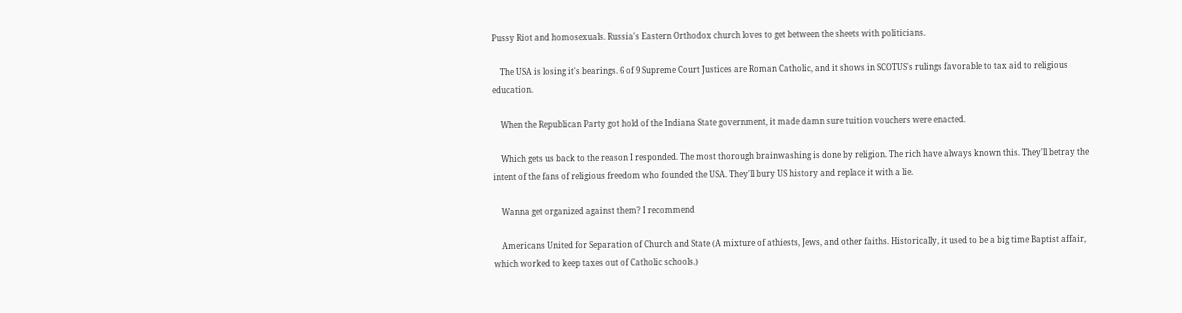Pussy Riot and homosexuals. Russia's Eastern Orthodox church loves to get between the sheets with politicians.

    The USA is losing it's bearings. 6 of 9 Supreme Court Justices are Roman Catholic, and it shows in SCOTUS's rulings favorable to tax aid to religious education.

    When the Republican Party got hold of the Indiana State government, it made damn sure tuition vouchers were enacted.

    Which gets us back to the reason I responded. The most thorough brainwashing is done by religion. The rich have always known this. They'll betray the intent of the fans of religious freedom who founded the USA. They'll bury US history and replace it with a lie.

    Wanna get organized against them? I recommend

    Americans United for Separation of Church and State (A mixture of athiests, Jews, and other faiths. Historically, it used to be a big time Baptist affair, which worked to keep taxes out of Catholic schools.)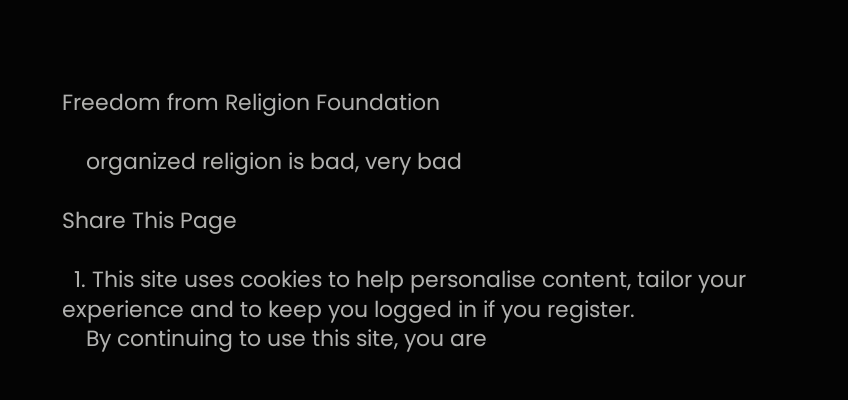Freedom from Religion Foundation

    organized religion is bad, very bad

Share This Page

  1. This site uses cookies to help personalise content, tailor your experience and to keep you logged in if you register.
    By continuing to use this site, you are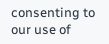consenting to our use of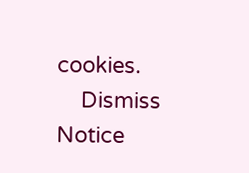cookies.
    Dismiss Notice